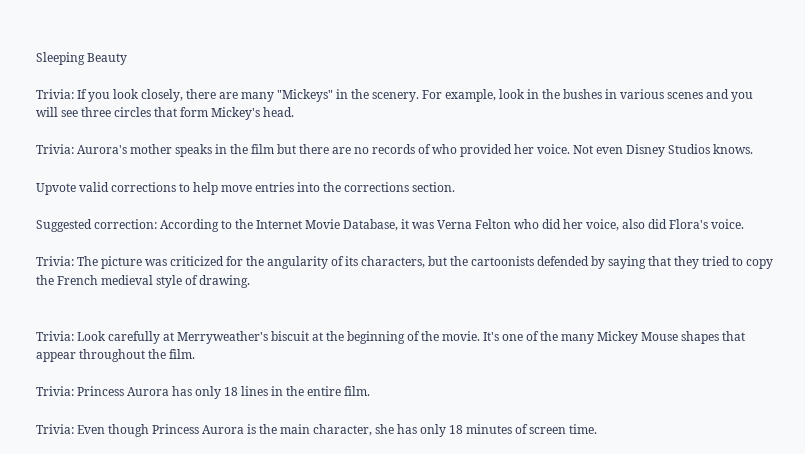Sleeping Beauty

Trivia: If you look closely, there are many "Mickeys" in the scenery. For example, look in the bushes in various scenes and you will see three circles that form Mickey's head.

Trivia: Aurora's mother speaks in the film but there are no records of who provided her voice. Not even Disney Studios knows.

Upvote valid corrections to help move entries into the corrections section.

Suggested correction: According to the Internet Movie Database, it was Verna Felton who did her voice, also did Flora's voice.

Trivia: The picture was criticized for the angularity of its characters, but the cartoonists defended by saying that they tried to copy the French medieval style of drawing.


Trivia: Look carefully at Merryweather's biscuit at the beginning of the movie. It's one of the many Mickey Mouse shapes that appear throughout the film.

Trivia: Princess Aurora has only 18 lines in the entire film.

Trivia: Even though Princess Aurora is the main character, she has only 18 minutes of screen time.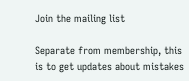Join the mailing list

Separate from membership, this is to get updates about mistakes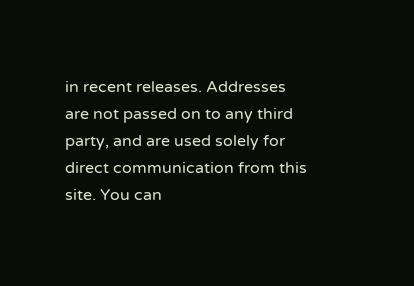in recent releases. Addresses are not passed on to any third party, and are used solely for direct communication from this site. You can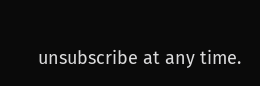unsubscribe at any time.